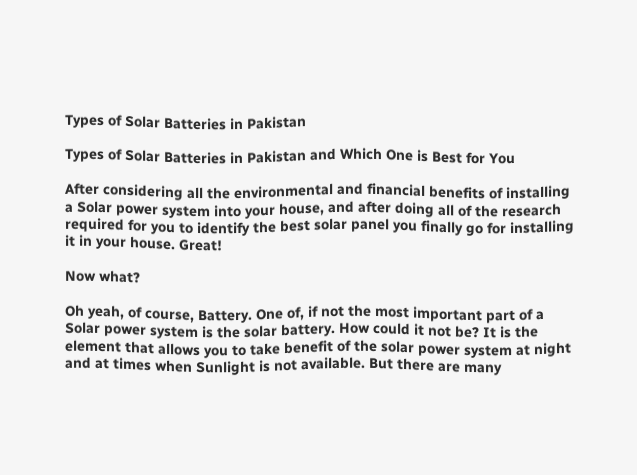Types of Solar Batteries in Pakistan

Types of Solar Batteries in Pakistan and Which One is Best for You

After considering all the environmental and financial benefits of installing a Solar power system into your house, and after doing all of the research required for you to identify the best solar panel you finally go for installing it in your house. Great!

Now what?

Oh yeah, of course, Battery. One of, if not the most important part of a Solar power system is the solar battery. How could it not be? It is the element that allows you to take benefit of the solar power system at night and at times when Sunlight is not available. But there are many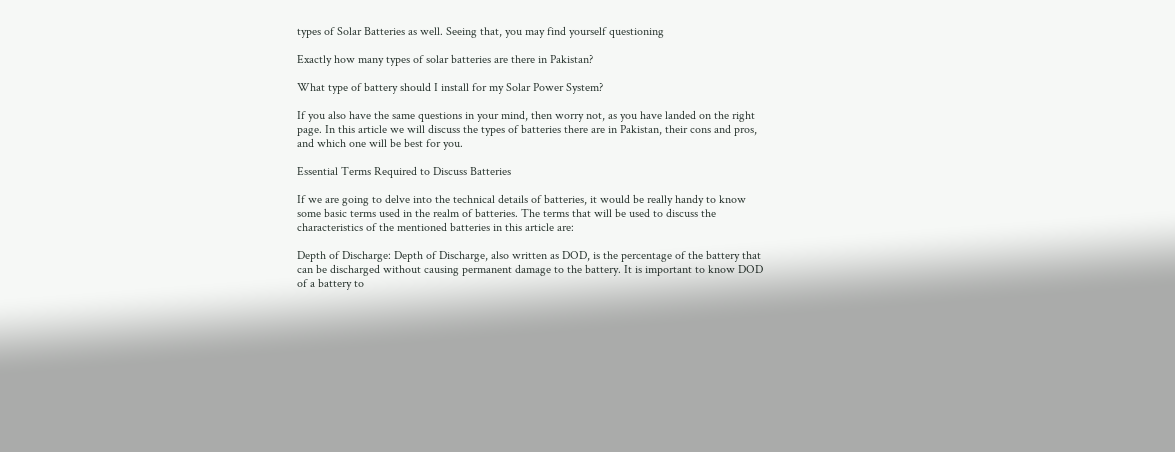types of Solar Batteries as well. Seeing that, you may find yourself questioning

Exactly how many types of solar batteries are there in Pakistan?

What type of battery should I install for my Solar Power System?

If you also have the same questions in your mind, then worry not, as you have landed on the right page. In this article we will discuss the types of batteries there are in Pakistan, their cons and pros, and which one will be best for you.

Essential Terms Required to Discuss Batteries

If we are going to delve into the technical details of batteries, it would be really handy to know some basic terms used in the realm of batteries. The terms that will be used to discuss the characteristics of the mentioned batteries in this article are:

Depth of Discharge: Depth of Discharge, also written as DOD, is the percentage of the battery that can be discharged without causing permanent damage to the battery. It is important to know DOD of a battery to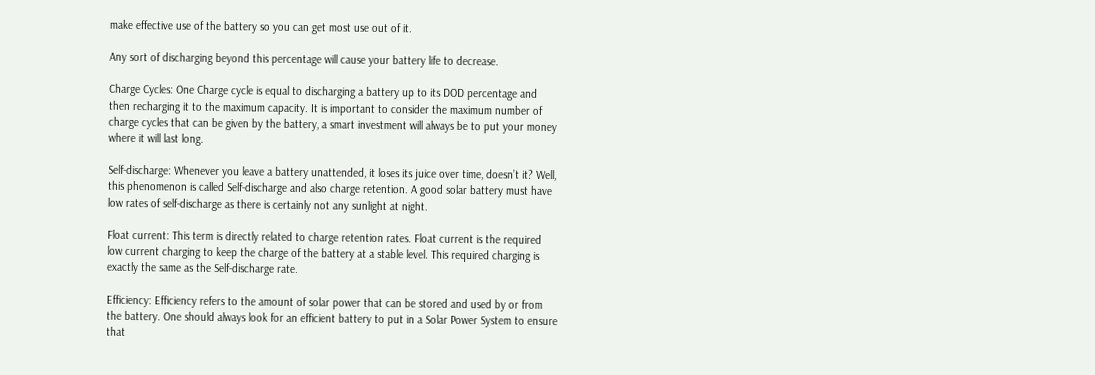make effective use of the battery so you can get most use out of it.

Any sort of discharging beyond this percentage will cause your battery life to decrease.

Charge Cycles: One Charge cycle is equal to discharging a battery up to its DOD percentage and then recharging it to the maximum capacity. It is important to consider the maximum number of charge cycles that can be given by the battery, a smart investment will always be to put your money where it will last long.

Self-discharge: Whenever you leave a battery unattended, it loses its juice over time, doesn’t it? Well, this phenomenon is called Self-discharge and also charge retention. A good solar battery must have low rates of self-discharge as there is certainly not any sunlight at night.

Float current: This term is directly related to charge retention rates. Float current is the required low current charging to keep the charge of the battery at a stable level. This required charging is exactly the same as the Self-discharge rate.

Efficiency: Efficiency refers to the amount of solar power that can be stored and used by or from the battery. One should always look for an efficient battery to put in a Solar Power System to ensure that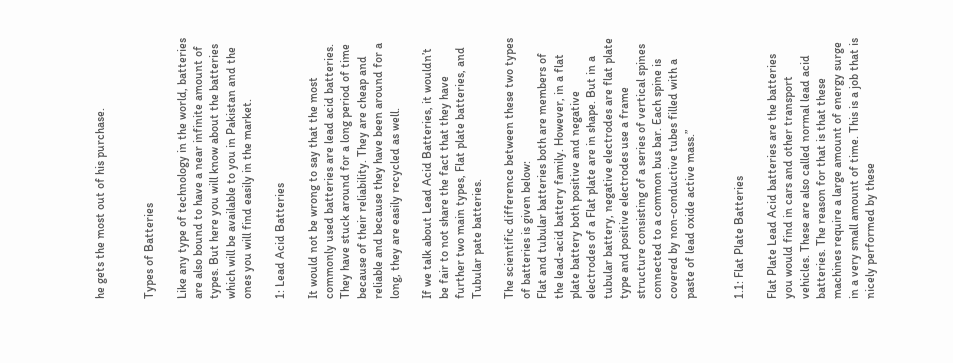he gets the most out of his purchase.


Types of Batteries

Like any type of technology in the world, batteries are also bound to have a near infinite amount of types. But here you will know about the batteries which will be available to you in Pakistan and the ones you will find easily in the market.

1: Lead Acid Batteries

It would not be wrong to say that the most commonly used batteries are lead acid batteries. They have stuck around for a long period of time because of their reliability. They are cheap and reliable and because they have been around for a long, they are easily recycled as well.

If we talk about Lead Acid Batteries, it wouldn’t be fair to not share the fact that they have further two main types, Flat plate batteries, and Tubular pate batteries.

The scientific difference between these two types of batteries is given below:
Flat and tubular batteries both are members of the lead-acid battery family. However, in a flat plate battery both positive and negative electrodes of a Flat plate are in shape. But in a tubular battery, negative electrodes are flat plate type and positive electrodes use a frame structure consisting of a series of vertical spines connected to a common bus bar. Each spine is covered by non-conductive tubes filled with a paste of lead oxide active mass.”


1.1: Flat Plate Batteries

Flat Plate Lead Acid batteries are the batteries you would find in cars and other transport vehicles. These are also called normal lead acid batteries. The reason for that is that these machines require a large amount of energy surge in a very small amount of time. This is a job that is nicely performed by these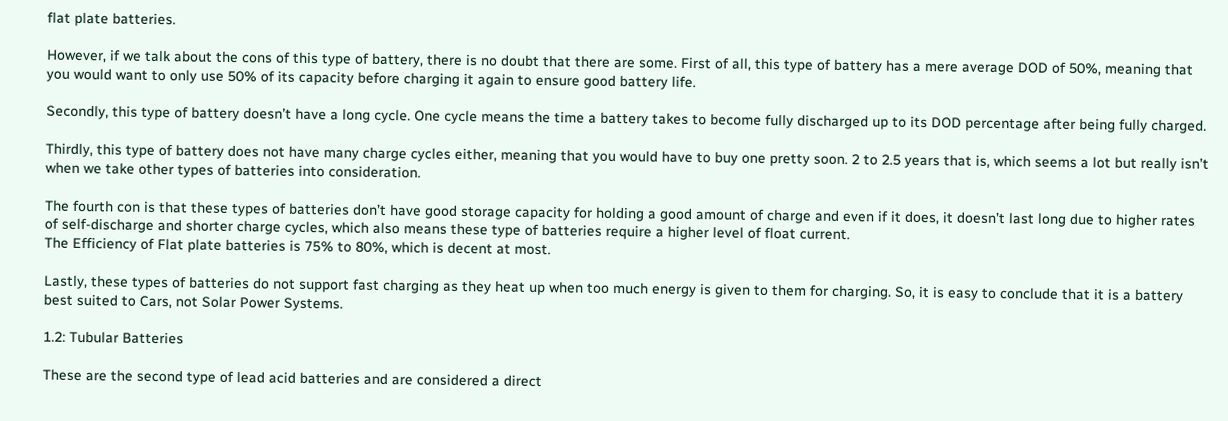flat plate batteries.

However, if we talk about the cons of this type of battery, there is no doubt that there are some. First of all, this type of battery has a mere average DOD of 50%, meaning that you would want to only use 50% of its capacity before charging it again to ensure good battery life.

Secondly, this type of battery doesn’t have a long cycle. One cycle means the time a battery takes to become fully discharged up to its DOD percentage after being fully charged.

Thirdly, this type of battery does not have many charge cycles either, meaning that you would have to buy one pretty soon. 2 to 2.5 years that is, which seems a lot but really isn’t when we take other types of batteries into consideration.

The fourth con is that these types of batteries don’t have good storage capacity for holding a good amount of charge and even if it does, it doesn’t last long due to higher rates of self-discharge and shorter charge cycles, which also means these type of batteries require a higher level of float current.
The Efficiency of Flat plate batteries is 75% to 80%, which is decent at most.

Lastly, these types of batteries do not support fast charging as they heat up when too much energy is given to them for charging. So, it is easy to conclude that it is a battery best suited to Cars, not Solar Power Systems.

1.2: Tubular Batteries

These are the second type of lead acid batteries and are considered a direct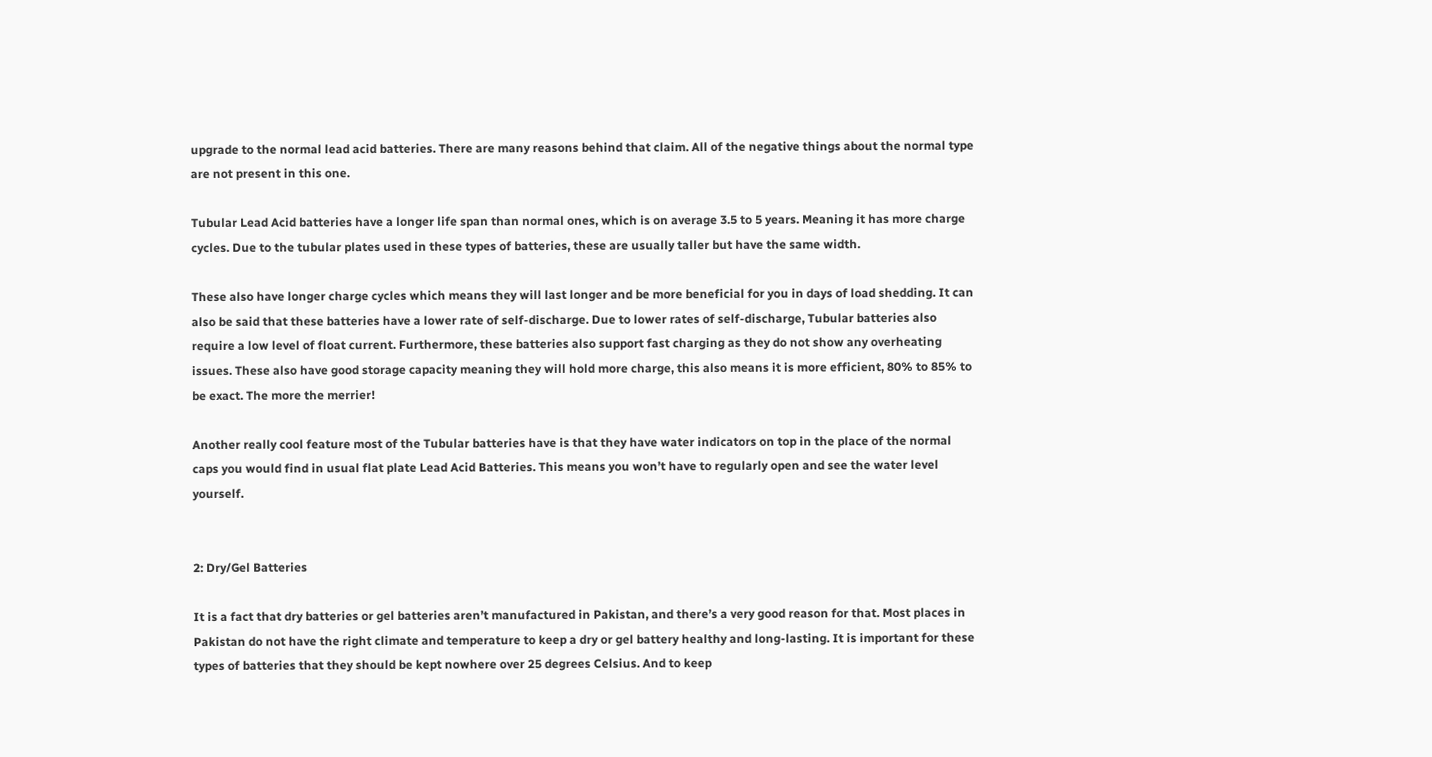upgrade to the normal lead acid batteries. There are many reasons behind that claim. All of the negative things about the normal type are not present in this one.

Tubular Lead Acid batteries have a longer life span than normal ones, which is on average 3.5 to 5 years. Meaning it has more charge cycles. Due to the tubular plates used in these types of batteries, these are usually taller but have the same width.

These also have longer charge cycles which means they will last longer and be more beneficial for you in days of load shedding. It can also be said that these batteries have a lower rate of self-discharge. Due to lower rates of self-discharge, Tubular batteries also require a low level of float current. Furthermore, these batteries also support fast charging as they do not show any overheating issues. These also have good storage capacity meaning they will hold more charge, this also means it is more efficient, 80% to 85% to be exact. The more the merrier!

Another really cool feature most of the Tubular batteries have is that they have water indicators on top in the place of the normal caps you would find in usual flat plate Lead Acid Batteries. This means you won’t have to regularly open and see the water level yourself.


2: Dry/Gel Batteries

It is a fact that dry batteries or gel batteries aren’t manufactured in Pakistan, and there’s a very good reason for that. Most places in Pakistan do not have the right climate and temperature to keep a dry or gel battery healthy and long-lasting. It is important for these types of batteries that they should be kept nowhere over 25 degrees Celsius. And to keep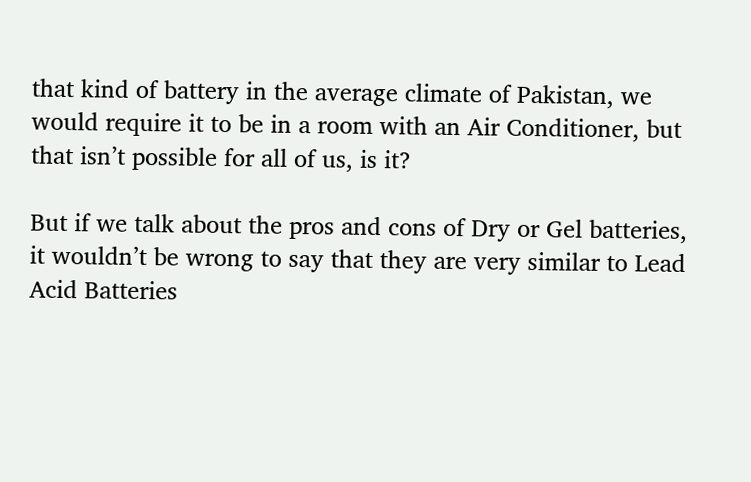that kind of battery in the average climate of Pakistan, we would require it to be in a room with an Air Conditioner, but that isn’t possible for all of us, is it?

But if we talk about the pros and cons of Dry or Gel batteries, it wouldn’t be wrong to say that they are very similar to Lead Acid Batteries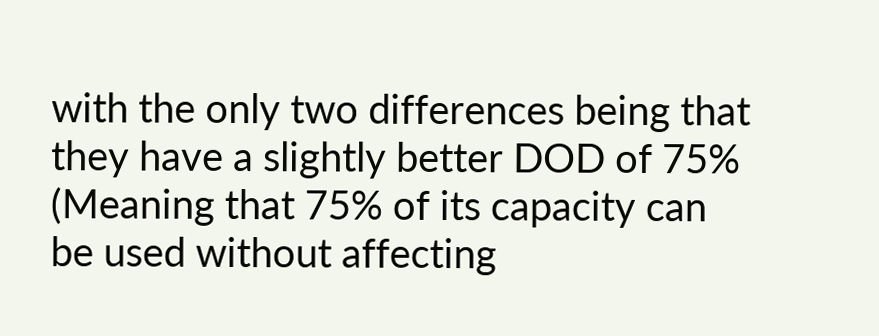with the only two differences being that they have a slightly better DOD of 75% (Meaning that 75% of its capacity can be used without affecting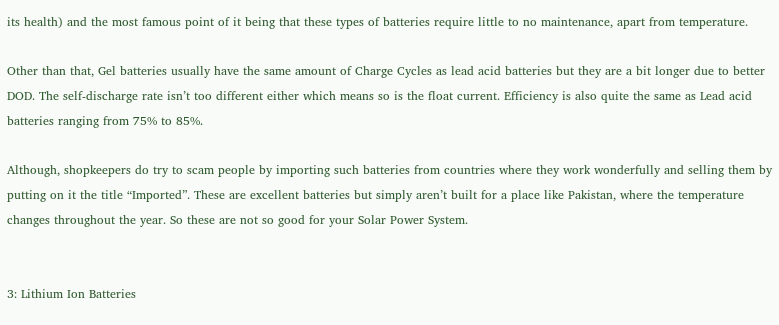its health) and the most famous point of it being that these types of batteries require little to no maintenance, apart from temperature.

Other than that, Gel batteries usually have the same amount of Charge Cycles as lead acid batteries but they are a bit longer due to better DOD. The self-discharge rate isn’t too different either which means so is the float current. Efficiency is also quite the same as Lead acid batteries ranging from 75% to 85%.

Although, shopkeepers do try to scam people by importing such batteries from countries where they work wonderfully and selling them by putting on it the title “Imported”. These are excellent batteries but simply aren’t built for a place like Pakistan, where the temperature changes throughout the year. So these are not so good for your Solar Power System.


3: Lithium Ion Batteries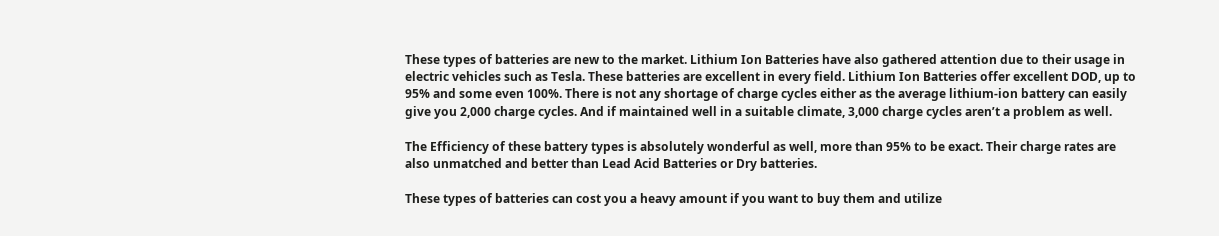These types of batteries are new to the market. Lithium Ion Batteries have also gathered attention due to their usage in electric vehicles such as Tesla. These batteries are excellent in every field. Lithium Ion Batteries offer excellent DOD, up to 95% and some even 100%. There is not any shortage of charge cycles either as the average lithium-ion battery can easily give you 2,000 charge cycles. And if maintained well in a suitable climate, 3,000 charge cycles aren’t a problem as well.

The Efficiency of these battery types is absolutely wonderful as well, more than 95% to be exact. Their charge rates are also unmatched and better than Lead Acid Batteries or Dry batteries.

These types of batteries can cost you a heavy amount if you want to buy them and utilize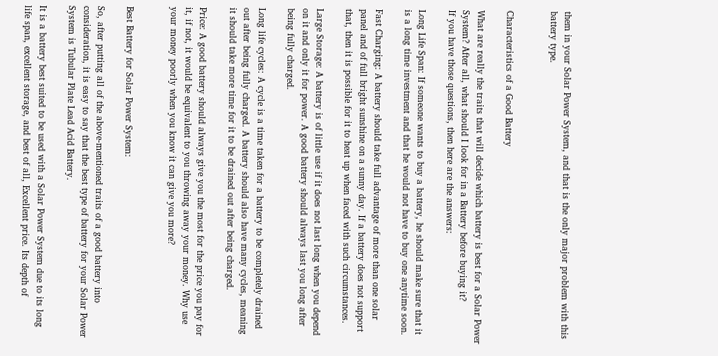them in your Solar Power System, and that is the only major problem with this battery type.


Characteristics of a Good Battery

What are really the traits that will decide which battery is best for a Solar Power System? After all, what should I look for in a Battery before buying it?
If you have those questions, then here are the answers:

Long Life Span: If someone wants to buy a battery, he should make sure that it is a long time investment and that he would not have to buy one anytime soon.

Fast Charging: A battery should take full advantage of more than one solar panel and of full bright sunshine on a sunny day. If a battery does not support that, then it is possible for it to heat up when faced with such circumstances.

Large Storage: A battery is of little use if it does not last long when you depend on it and only it for power. A good battery should always last you long after being fully charged.

Long life cycles: A cycle is a time taken for a battery to be completely drained out after being fully charged. A battery should also have many cycles, meaning it should take more time for it to be drained out after being charged.

Price: A good battery should always give you the most for the price you pay for it, if not, it would be equivalent to you throwing away your money. Why use your money poorly when you know it can give you more?


Best Battery for Solar Power System:

So, after putting all of the above-mentioned traits of a good battery into consideration, it is easy to say that the best type of battery for your Solar Power System is Tubular Plate Lead Acid Battery.

It is a battery best suited to be used with a Solar Power System due to its long life span, excellent storage, and best of all, Excellent price. Its depth of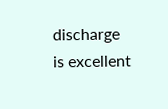discharge is excellent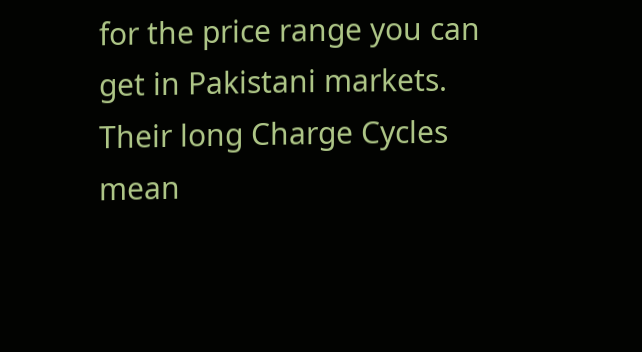for the price range you can get in Pakistani markets. Their long Charge Cycles mean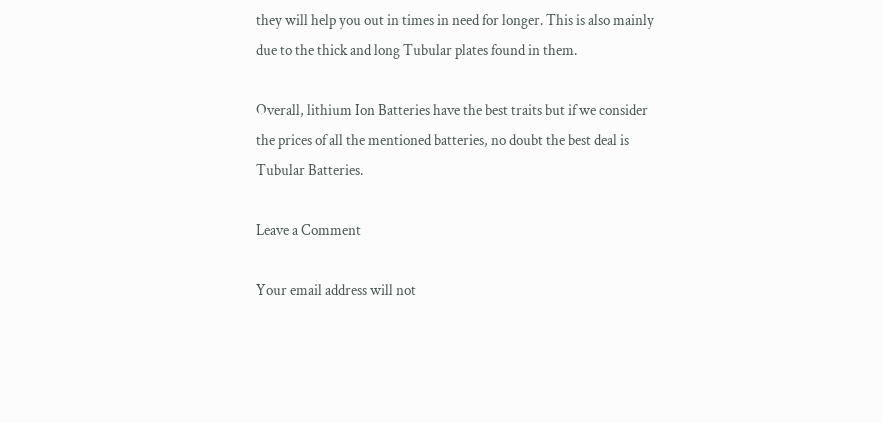they will help you out in times in need for longer. This is also mainly due to the thick and long Tubular plates found in them.

Overall, lithium Ion Batteries have the best traits but if we consider the prices of all the mentioned batteries, no doubt the best deal is Tubular Batteries.

Leave a Comment

Your email address will not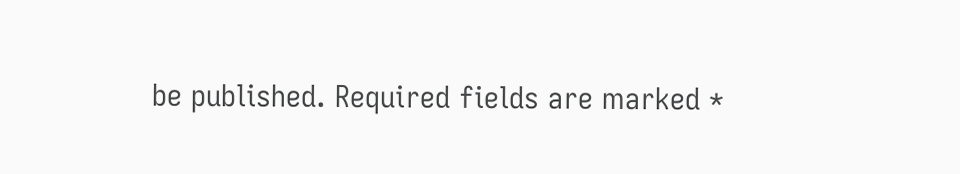be published. Required fields are marked *